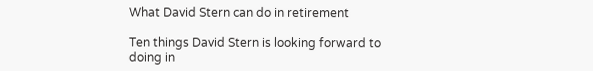What David Stern can do in retirement

Ten things David Stern is looking forward to doing in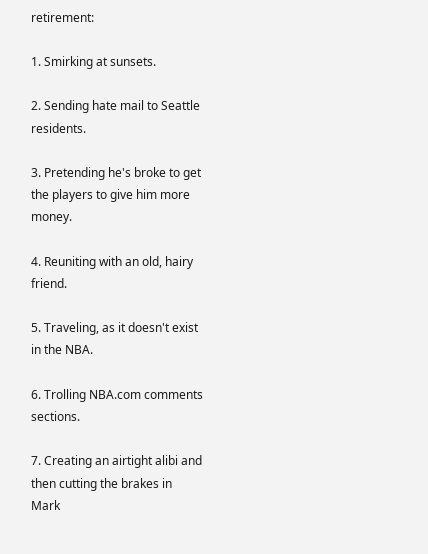retirement:

1. Smirking at sunsets.

2. Sending hate mail to Seattle residents.

3. Pretending he's broke to get the players to give him more money.

4. Reuniting with an old, hairy friend.

5. Traveling, as it doesn't exist in the NBA.

6. Trolling NBA.com comments sections.

7. Creating an airtight alibi and then cutting the brakes in Mark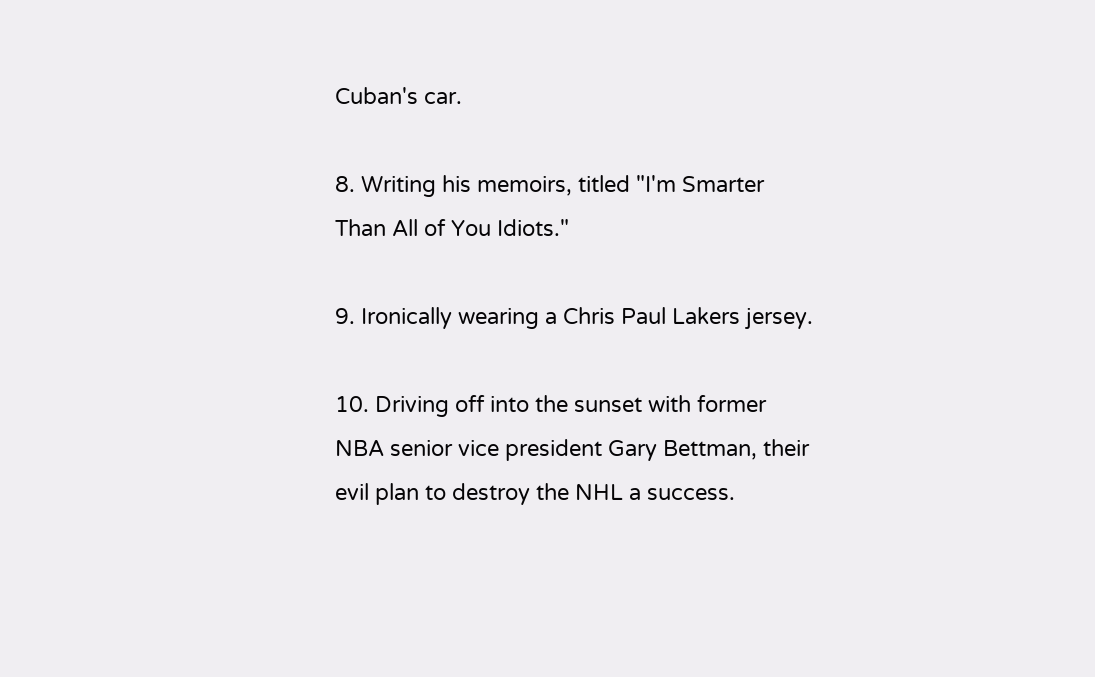Cuban's car.

8. Writing his memoirs, titled "I'm Smarter Than All of You Idiots."

9. Ironically wearing a Chris Paul Lakers jersey.

10. Driving off into the sunset with former NBA senior vice president Gary Bettman, their evil plan to destroy the NHL a success.